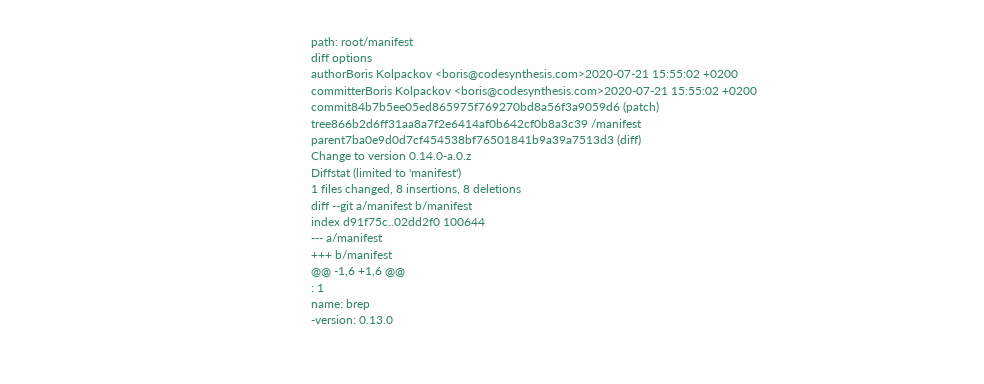path: root/manifest
diff options
authorBoris Kolpackov <boris@codesynthesis.com>2020-07-21 15:55:02 +0200
committerBoris Kolpackov <boris@codesynthesis.com>2020-07-21 15:55:02 +0200
commit84b7b5ee05ed865975f769270bd8a56f3a9059d6 (patch)
tree866b2d6ff31aa8a7f2e6414af0b642cf0b8a3c39 /manifest
parent7ba0e9d0d7cf454538bf76501841b9a39a7513d3 (diff)
Change to version 0.14.0-a.0.z
Diffstat (limited to 'manifest')
1 files changed, 8 insertions, 8 deletions
diff --git a/manifest b/manifest
index d91f75c..02dd2f0 100644
--- a/manifest
+++ b/manifest
@@ -1,6 +1,6 @@
: 1
name: brep
-version: 0.13.0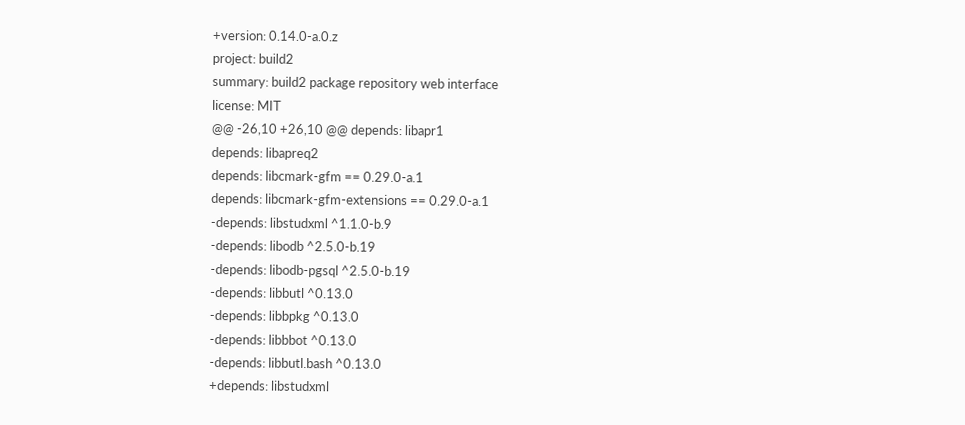+version: 0.14.0-a.0.z
project: build2
summary: build2 package repository web interface
license: MIT
@@ -26,10 +26,10 @@ depends: libapr1
depends: libapreq2
depends: libcmark-gfm == 0.29.0-a.1
depends: libcmark-gfm-extensions == 0.29.0-a.1
-depends: libstudxml ^1.1.0-b.9
-depends: libodb ^2.5.0-b.19
-depends: libodb-pgsql ^2.5.0-b.19
-depends: libbutl ^0.13.0
-depends: libbpkg ^0.13.0
-depends: libbbot ^0.13.0
-depends: libbutl.bash ^0.13.0
+depends: libstudxml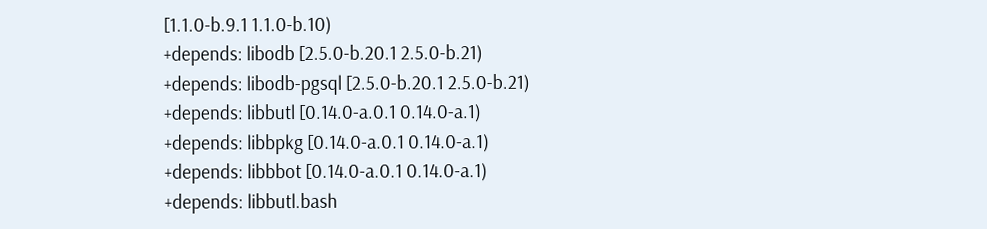[1.1.0-b.9.1 1.1.0-b.10)
+depends: libodb [2.5.0-b.20.1 2.5.0-b.21)
+depends: libodb-pgsql [2.5.0-b.20.1 2.5.0-b.21)
+depends: libbutl [0.14.0-a.0.1 0.14.0-a.1)
+depends: libbpkg [0.14.0-a.0.1 0.14.0-a.1)
+depends: libbbot [0.14.0-a.0.1 0.14.0-a.1)
+depends: libbutl.bash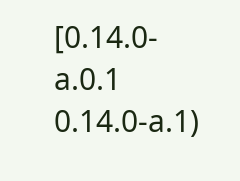[0.14.0-a.0.1 0.14.0-a.1)